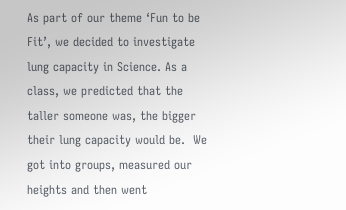As part of our theme ‘Fun to be Fit’, we decided to investigate lung capacity in Science. As a class, we predicted that the taller someone was, the bigger their lung capacity would be.  We got into groups, measured our heights and then went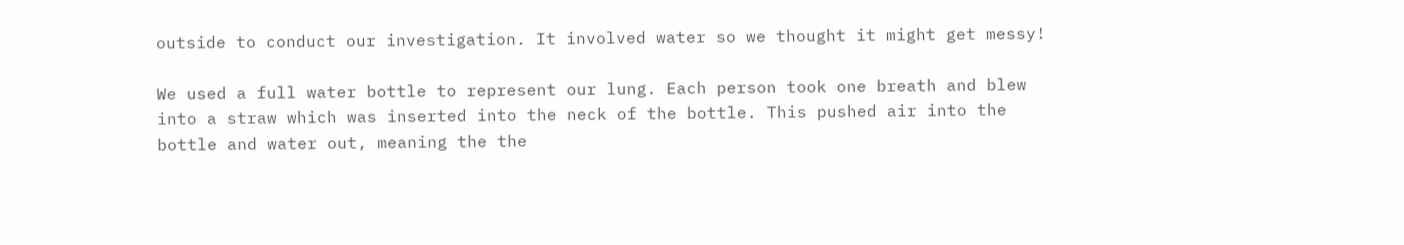outside to conduct our investigation. It involved water so we thought it might get messy!

We used a full water bottle to represent our lung. Each person took one breath and blew into a straw which was inserted into the neck of the bottle. This pushed air into the bottle and water out, meaning the the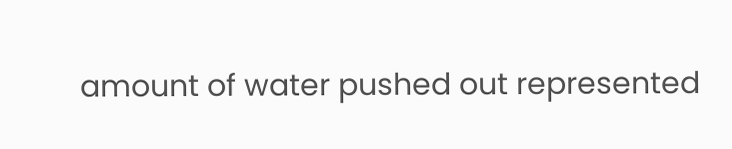amount of water pushed out represented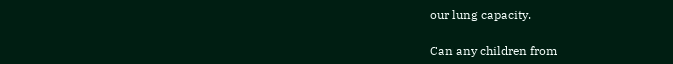our lung capacity.

Can any children from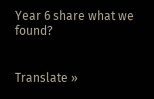Year 6 share what we found?


Translate »